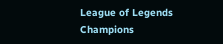League of Legends Champions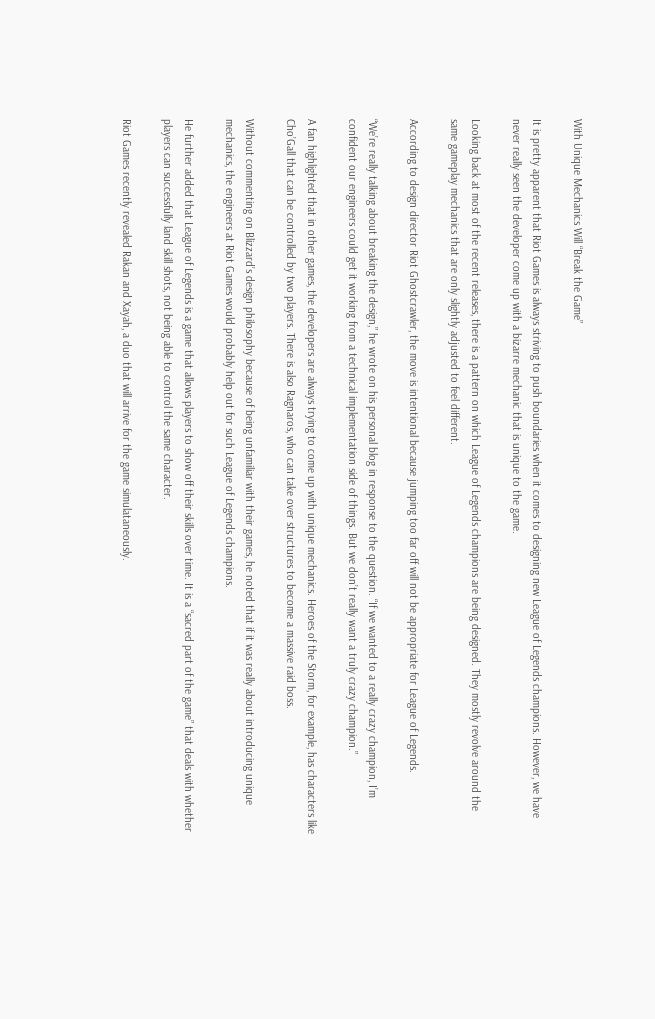With Unique Mechanics Will “Break the Game”

It is pretty apparent that Riot Games is always striving to push boundaries when it comes to designing new League of Legends champions. However, we have never really seen the developer come up with a bizarre mechanic that is unique to the game.

Looking back at most of the recent releases, there is a pattern on which League of Legends champions are being designed. They mostly revolve around the same gameplay mechanics that are only slightly adjusted to feel different.

According to design director Riot Ghostcrawler, the move is intentional because jumping too far off will not be appropriate for League of Legends.

“We’re really talking about breaking the design,” he wrote on his personal blog in response to the question. “If we wanted to a really crazy champion, I’m confident our engineers could get it working from a technical implementation side of things. But we don’t really want a truly crazy champion.”

A fan highlighted that in other games, the developers are always trying to come up with unique mechanics. Heroes of the Storm, for example, has characters like Cho’Gall that can be controlled by two players. There is also Ragnaros, who can take over structures to become a massive raid boss.

Without commenting on Blizzard’s design philosophy because of being unfamiliar with their games, he noted that if it was really about introducing unique mechanics, the engineers at Riot Games would probably help out for such League of Legends champions.

He further added that League of Legends is a game that allows players to show off their skills over time. It is a “sacred part of the game” that deals with whether players can successfully land skill shots, not being able to control the same character.

Riot Games recently revealed Rakan and Xayah, a duo that will arrive for the game simulataneously.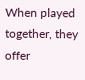When played together, they offer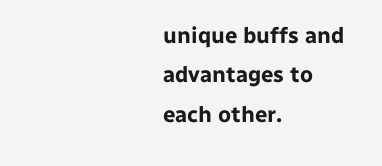unique buffs and advantages to each other.